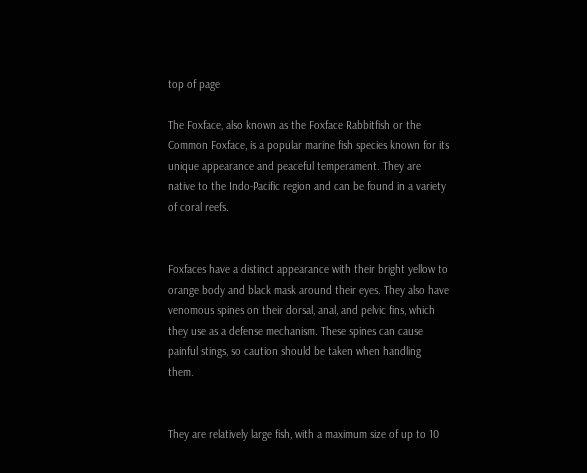top of page

The Foxface, also known as the Foxface Rabbitfish or the Common Foxface, is a popular marine fish species known for its unique appearance and peaceful temperament. They are native to the Indo-Pacific region and can be found in a variety of coral reefs.


Foxfaces have a distinct appearance with their bright yellow to orange body and black mask around their eyes. They also have venomous spines on their dorsal, anal, and pelvic fins, which they use as a defense mechanism. These spines can cause painful stings, so caution should be taken when handling them.


They are relatively large fish, with a maximum size of up to 10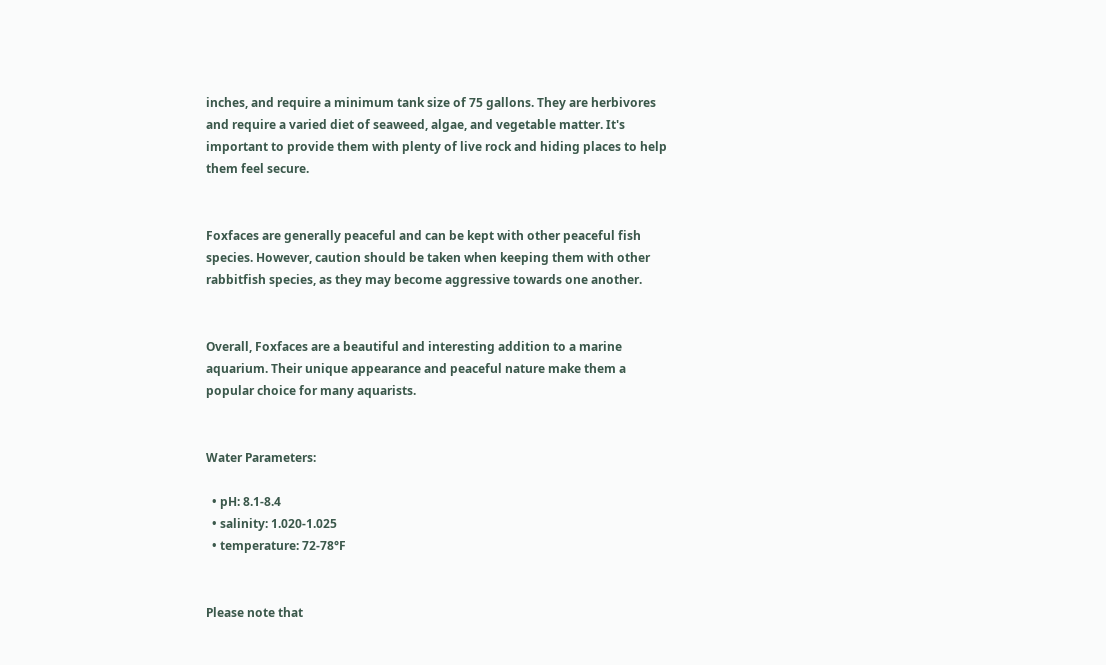inches, and require a minimum tank size of 75 gallons. They are herbivores and require a varied diet of seaweed, algae, and vegetable matter. It's important to provide them with plenty of live rock and hiding places to help them feel secure.


Foxfaces are generally peaceful and can be kept with other peaceful fish species. However, caution should be taken when keeping them with other rabbitfish species, as they may become aggressive towards one another.


Overall, Foxfaces are a beautiful and interesting addition to a marine aquarium. Their unique appearance and peaceful nature make them a popular choice for many aquarists.


Water Parameters:

  • pH: 8.1-8.4
  • salinity: 1.020-1.025
  • temperature: 72-78°F


Please note that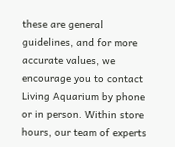these are general guidelines, and for more accurate values, we encourage you to contact Living Aquarium by phone or in person. Within store hours, our team of experts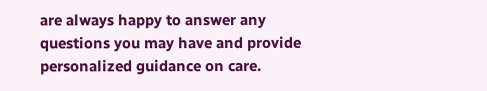are always happy to answer any questions you may have and provide personalized guidance on care.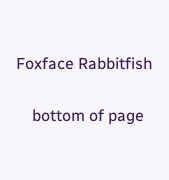Foxface Rabbitfish

    bottom of page